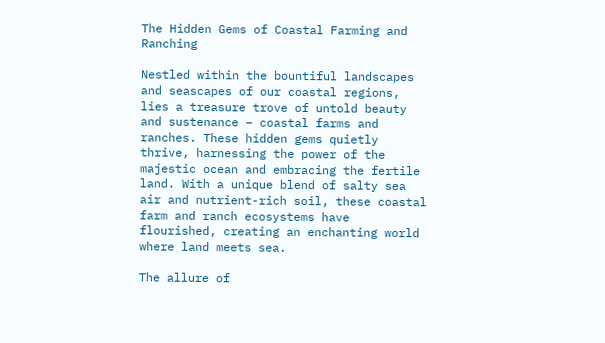The Hidden Gems of Coastal Farming and Ranching

Nestled within the bountiful landscapes and seascapes of our coastal regions, lies a treasure trove of untold beauty and sustenance – coastal farms and ranches. These hidden gems quietly thrive, harnessing the power of the majestic ocean and embracing the fertile land. With a unique blend of salty sea air and nutrient-rich soil, these coastal farm and ranch ecosystems have flourished, creating an enchanting world where land meets sea.

The allure of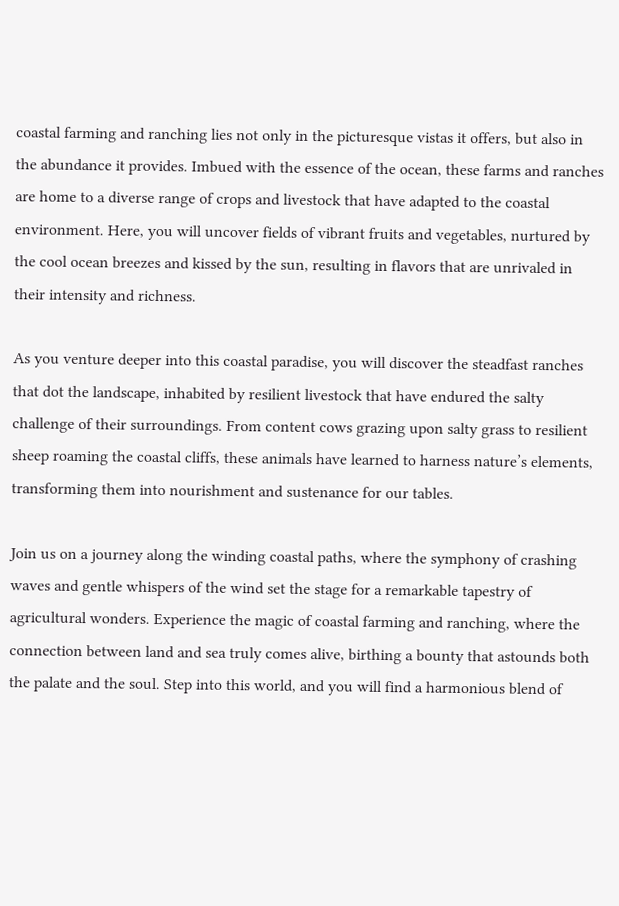coastal farming and ranching lies not only in the picturesque vistas it offers, but also in the abundance it provides. Imbued with the essence of the ocean, these farms and ranches are home to a diverse range of crops and livestock that have adapted to the coastal environment. Here, you will uncover fields of vibrant fruits and vegetables, nurtured by the cool ocean breezes and kissed by the sun, resulting in flavors that are unrivaled in their intensity and richness.

As you venture deeper into this coastal paradise, you will discover the steadfast ranches that dot the landscape, inhabited by resilient livestock that have endured the salty challenge of their surroundings. From content cows grazing upon salty grass to resilient sheep roaming the coastal cliffs, these animals have learned to harness nature’s elements, transforming them into nourishment and sustenance for our tables.

Join us on a journey along the winding coastal paths, where the symphony of crashing waves and gentle whispers of the wind set the stage for a remarkable tapestry of agricultural wonders. Experience the magic of coastal farming and ranching, where the connection between land and sea truly comes alive, birthing a bounty that astounds both the palate and the soul. Step into this world, and you will find a harmonious blend of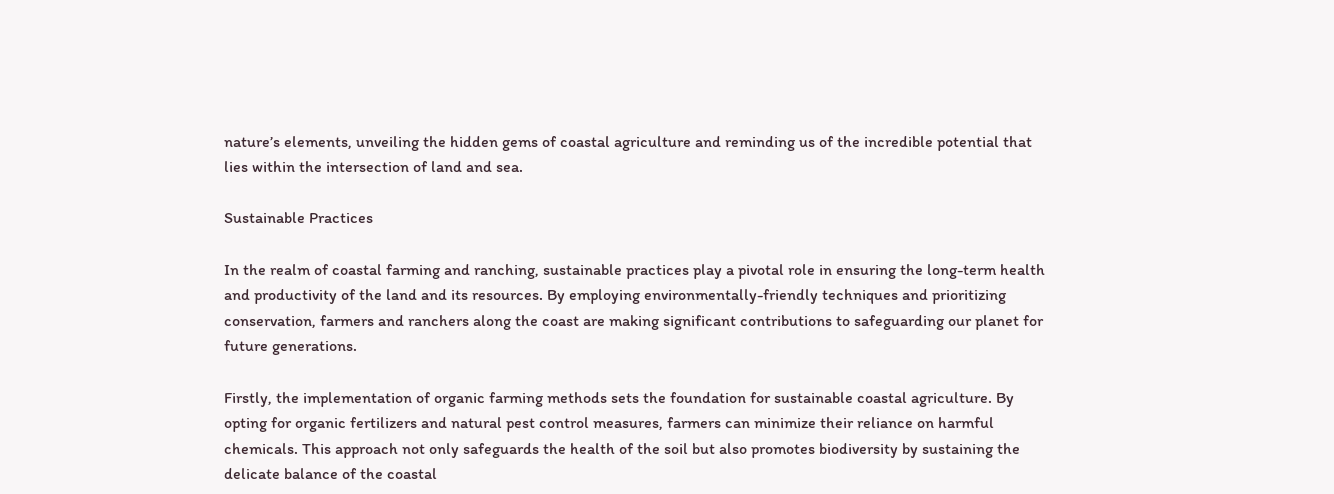nature’s elements, unveiling the hidden gems of coastal agriculture and reminding us of the incredible potential that lies within the intersection of land and sea.

Sustainable Practices

In the realm of coastal farming and ranching, sustainable practices play a pivotal role in ensuring the long-term health and productivity of the land and its resources. By employing environmentally-friendly techniques and prioritizing conservation, farmers and ranchers along the coast are making significant contributions to safeguarding our planet for future generations.

Firstly, the implementation of organic farming methods sets the foundation for sustainable coastal agriculture. By opting for organic fertilizers and natural pest control measures, farmers can minimize their reliance on harmful chemicals. This approach not only safeguards the health of the soil but also promotes biodiversity by sustaining the delicate balance of the coastal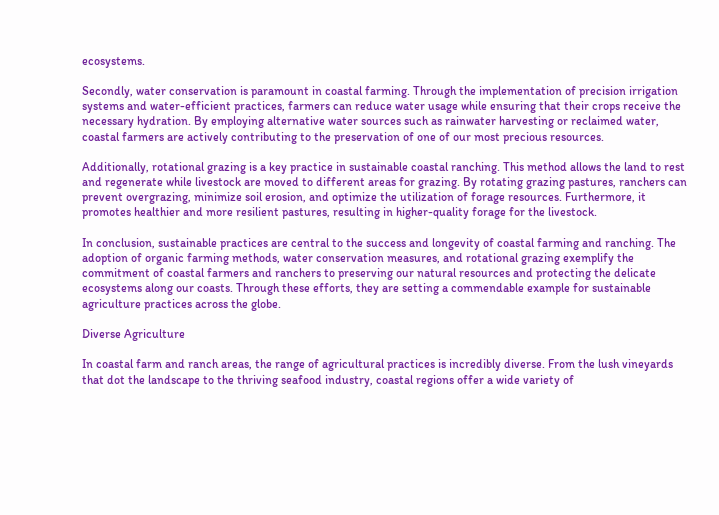ecosystems.

Secondly, water conservation is paramount in coastal farming. Through the implementation of precision irrigation systems and water-efficient practices, farmers can reduce water usage while ensuring that their crops receive the necessary hydration. By employing alternative water sources such as rainwater harvesting or reclaimed water, coastal farmers are actively contributing to the preservation of one of our most precious resources.

Additionally, rotational grazing is a key practice in sustainable coastal ranching. This method allows the land to rest and regenerate while livestock are moved to different areas for grazing. By rotating grazing pastures, ranchers can prevent overgrazing, minimize soil erosion, and optimize the utilization of forage resources. Furthermore, it promotes healthier and more resilient pastures, resulting in higher-quality forage for the livestock.

In conclusion, sustainable practices are central to the success and longevity of coastal farming and ranching. The adoption of organic farming methods, water conservation measures, and rotational grazing exemplify the commitment of coastal farmers and ranchers to preserving our natural resources and protecting the delicate ecosystems along our coasts. Through these efforts, they are setting a commendable example for sustainable agriculture practices across the globe.

Diverse Agriculture

In coastal farm and ranch areas, the range of agricultural practices is incredibly diverse. From the lush vineyards that dot the landscape to the thriving seafood industry, coastal regions offer a wide variety of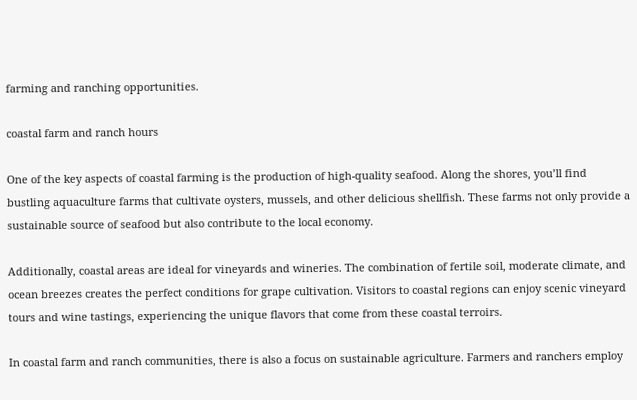farming and ranching opportunities.

coastal farm and ranch hours

One of the key aspects of coastal farming is the production of high-quality seafood. Along the shores, you’ll find bustling aquaculture farms that cultivate oysters, mussels, and other delicious shellfish. These farms not only provide a sustainable source of seafood but also contribute to the local economy.

Additionally, coastal areas are ideal for vineyards and wineries. The combination of fertile soil, moderate climate, and ocean breezes creates the perfect conditions for grape cultivation. Visitors to coastal regions can enjoy scenic vineyard tours and wine tastings, experiencing the unique flavors that come from these coastal terroirs.

In coastal farm and ranch communities, there is also a focus on sustainable agriculture. Farmers and ranchers employ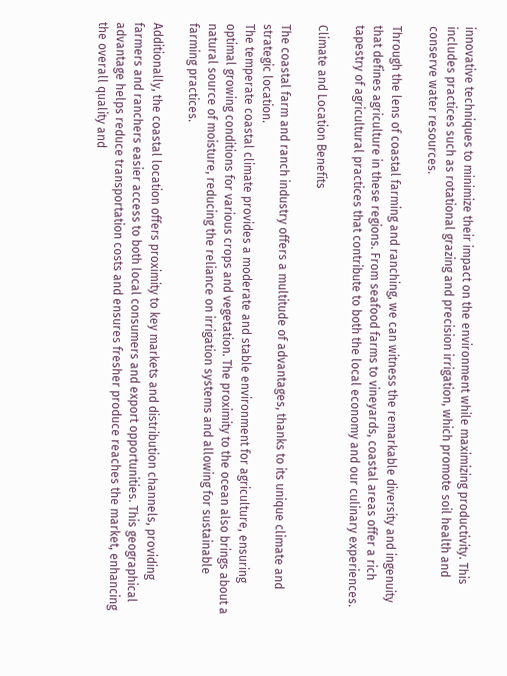innovative techniques to minimize their impact on the environment while maximizing productivity. This includes practices such as rotational grazing and precision irrigation, which promote soil health and conserve water resources.

Through the lens of coastal farming and ranching, we can witness the remarkable diversity and ingenuity that defines agriculture in these regions. From seafood farms to vineyards, coastal areas offer a rich tapestry of agricultural practices that contribute to both the local economy and our culinary experiences.

Climate and Location Benefits

The coastal farm and ranch industry offers a multitude of advantages, thanks to its unique climate and strategic location.
The temperate coastal climate provides a moderate and stable environment for agriculture, ensuring optimal growing conditions for various crops and vegetation. The proximity to the ocean also brings about a natural source of moisture, reducing the reliance on irrigation systems and allowing for sustainable farming practices.

Additionally, the coastal location offers proximity to key markets and distribution channels, providing farmers and ranchers easier access to both local consumers and export opportunities. This geographical advantage helps reduce transportation costs and ensures fresher produce reaches the market, enhancing the overall quality and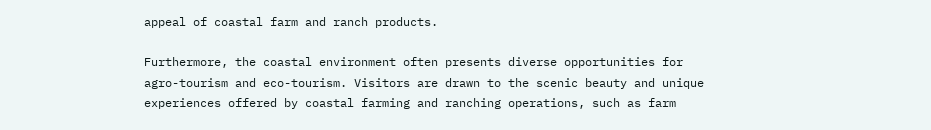appeal of coastal farm and ranch products.

Furthermore, the coastal environment often presents diverse opportunities for agro-tourism and eco-tourism. Visitors are drawn to the scenic beauty and unique experiences offered by coastal farming and ranching operations, such as farm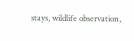stays, wildlife observation,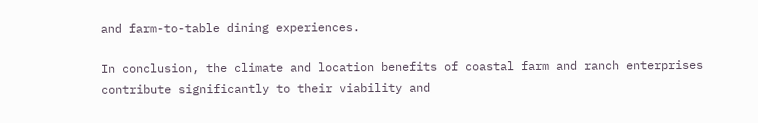and farm-to-table dining experiences.

In conclusion, the climate and location benefits of coastal farm and ranch enterprises contribute significantly to their viability and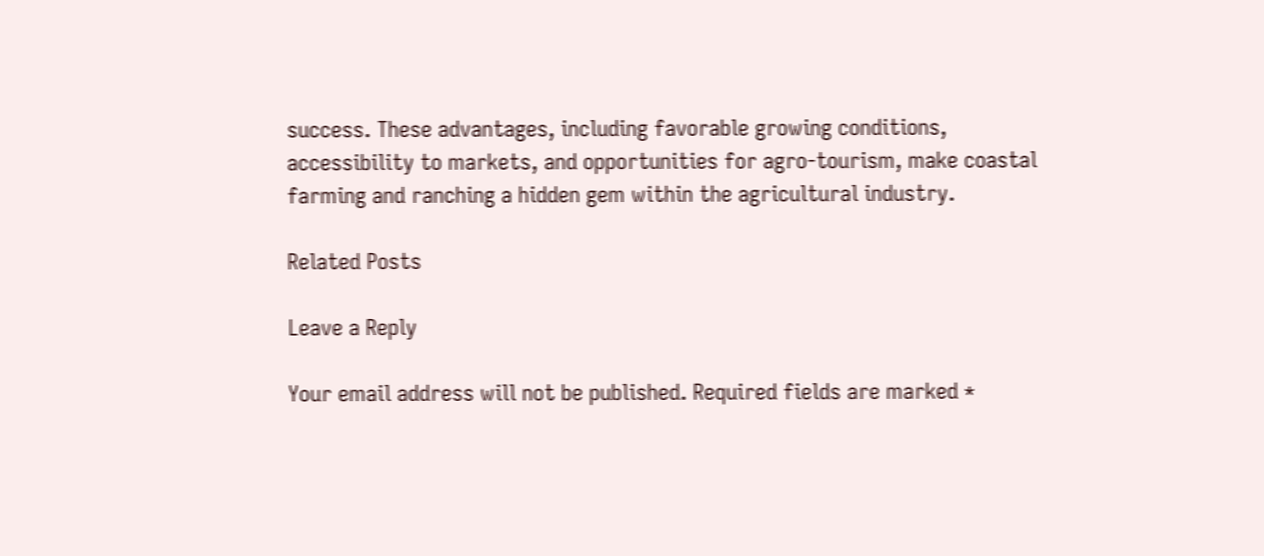success. These advantages, including favorable growing conditions, accessibility to markets, and opportunities for agro-tourism, make coastal farming and ranching a hidden gem within the agricultural industry.

Related Posts

Leave a Reply

Your email address will not be published. Required fields are marked *